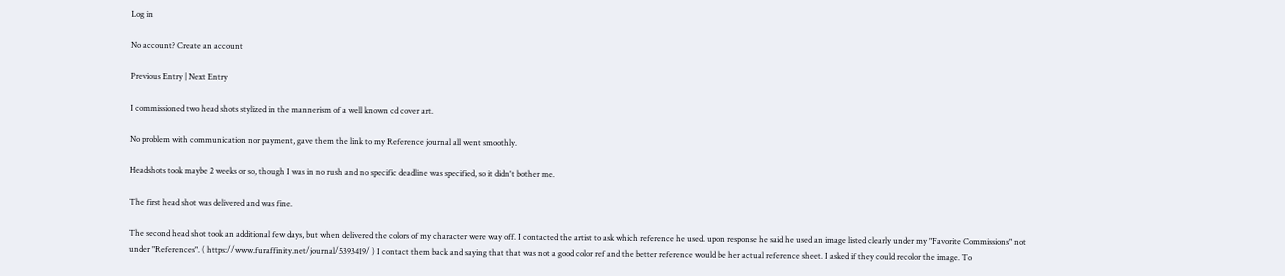Log in

No account? Create an account

Previous Entry | Next Entry

I commissioned two head shots stylized in the mannerism of a well known cd cover art.

No problem with communication nor payment, gave them the link to my Reference journal all went smoothly.

Headshots took maybe 2 weeks or so, though I was in no rush and no specific deadline was specified, so it didn't bother me.

The first head shot was delivered and was fine.

The second head shot took an additional few days, but when delivered the colors of my character were way off. I contacted the artist to ask which reference he used. upon response he said he used an image listed clearly under my "Favorite Commissions" not under "References". ( https://www.furaffinity.net/journal/5393419/ ) I contact them back and saying that that was not a good color ref and the better reference would be her actual reference sheet. I asked if they could recolor the image. To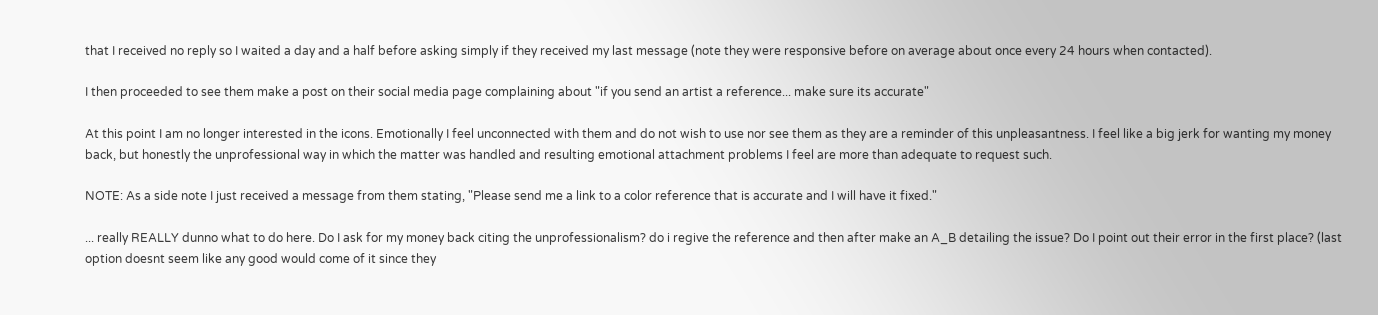that I received no reply so I waited a day and a half before asking simply if they received my last message (note they were responsive before on average about once every 24 hours when contacted).

I then proceeded to see them make a post on their social media page complaining about "if you send an artist a reference... make sure its accurate"

At this point I am no longer interested in the icons. Emotionally I feel unconnected with them and do not wish to use nor see them as they are a reminder of this unpleasantness. I feel like a big jerk for wanting my money back, but honestly the unprofessional way in which the matter was handled and resulting emotional attachment problems I feel are more than adequate to request such.

NOTE: As a side note I just received a message from them stating, "Please send me a link to a color reference that is accurate and I will have it fixed."

... really REALLY dunno what to do here. Do I ask for my money back citing the unprofessionalism? do i regive the reference and then after make an A_B detailing the issue? Do I point out their error in the first place? (last option doesnt seem like any good would come of it since they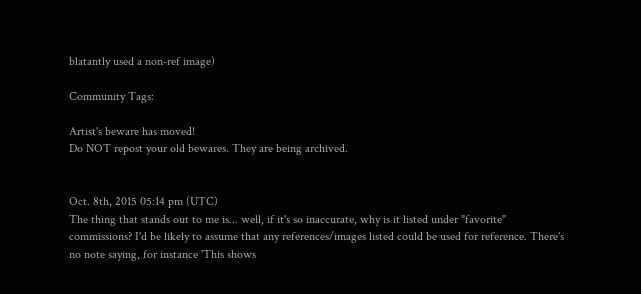blatantly used a non-ref image)

Community Tags:

Artist's beware has moved!
Do NOT repost your old bewares. They are being archived.


Oct. 8th, 2015 05:14 pm (UTC)
The thing that stands out to me is... well, if it's so inaccurate, why is it listed under "favorite" commissions? I'd be likely to assume that any references/images listed could be used for reference. There's no note saying, for instance 'This shows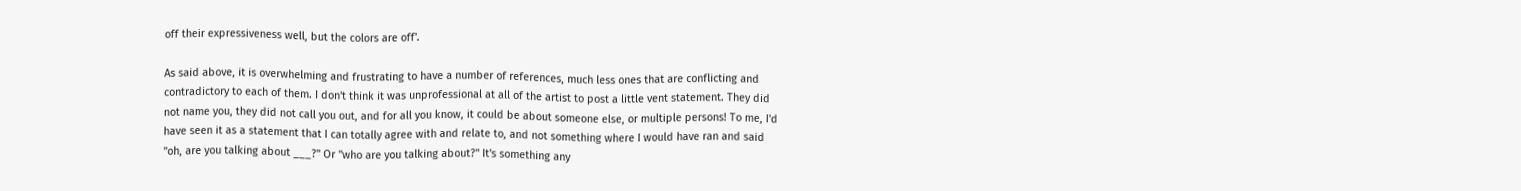off their expressiveness well, but the colors are off'.

As said above, it is overwhelming and frustrating to have a number of references, much less ones that are conflicting and contradictory to each of them. I don't think it was unprofessional at all of the artist to post a little vent statement. They did not name you, they did not call you out, and for all you know, it could be about someone else, or multiple persons! To me, I'd have seen it as a statement that I can totally agree with and relate to, and not something where I would have ran and said "oh, are you talking about ___?" Or "who are you talking about?" It's something any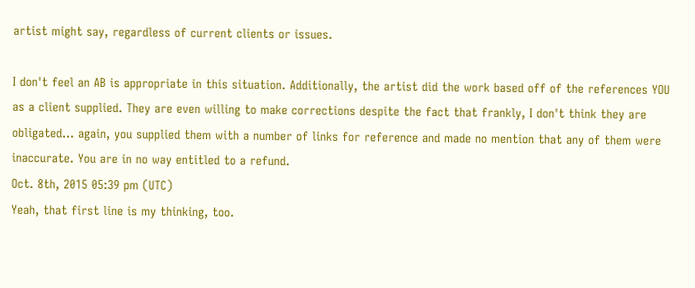artist might say, regardless of current clients or issues.

I don't feel an AB is appropriate in this situation. Additionally, the artist did the work based off of the references YOU as a client supplied. They are even willing to make corrections despite the fact that frankly, I don't think they are obligated... again, you supplied them with a number of links for reference and made no mention that any of them were inaccurate. You are in no way entitled to a refund.
Oct. 8th, 2015 05:39 pm (UTC)
Yeah, that first line is my thinking, too.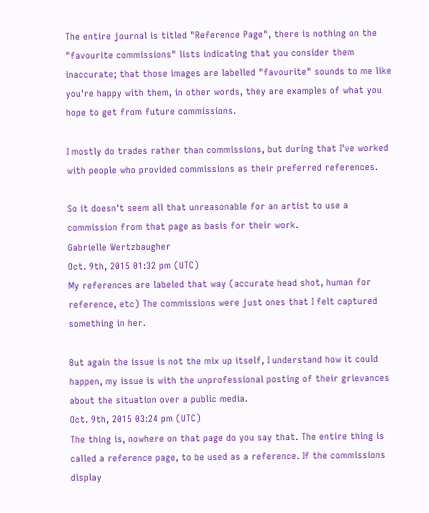The entire journal is titled "Reference Page", there is nothing on the "favourite commissions" lists indicating that you consider them inaccurate; that those images are labelled "favourite" sounds to me like you're happy with them, in other words, they are examples of what you hope to get from future commissions.

I mostly do trades rather than commissions, but during that I've worked with people who provided commissions as their preferred references.

So it doesn't seem all that unreasonable for an artist to use a commission from that page as basis for their work.
Gabrielle Wertzbaugher
Oct. 9th, 2015 01:32 pm (UTC)
My references are labeled that way (accurate head shot, human for reference, etc) The commissions were just ones that I felt captured something in her.

But again the issue is not the mix up itself, I understand how it could happen, my issue is with the unprofessional posting of their grievances about the situation over a public media.
Oct. 9th, 2015 03:24 pm (UTC)
The thing is, nowhere on that page do you say that. The entire thing is called a reference page, to be used as a reference. If the commissions display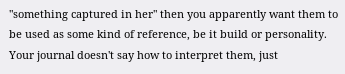"something captured in her" then you apparently want them to be used as some kind of reference, be it build or personality. Your journal doesn't say how to interpret them, just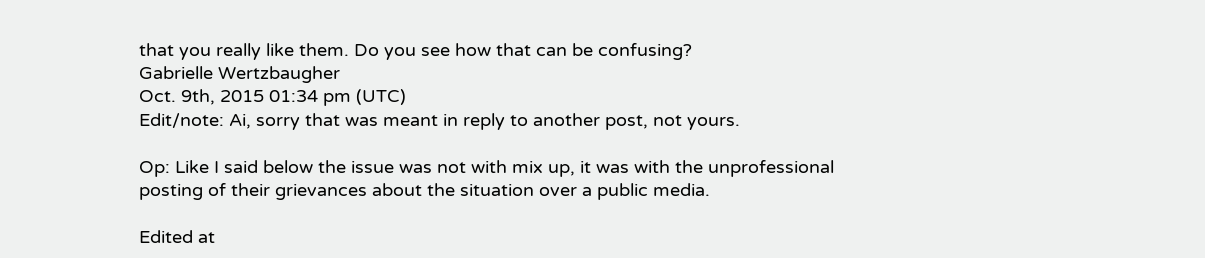that you really like them. Do you see how that can be confusing?
Gabrielle Wertzbaugher
Oct. 9th, 2015 01:34 pm (UTC)
Edit/note: Ai, sorry that was meant in reply to another post, not yours.

Op: Like I said below the issue was not with mix up, it was with the unprofessional posting of their grievances about the situation over a public media.

Edited at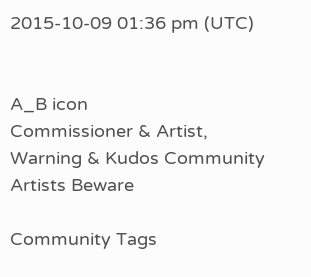2015-10-09 01:36 pm (UTC)


A_B icon
Commissioner & Artist, Warning & Kudos Community
Artists Beware

Community Tags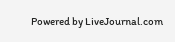Powered by LiveJournal.com